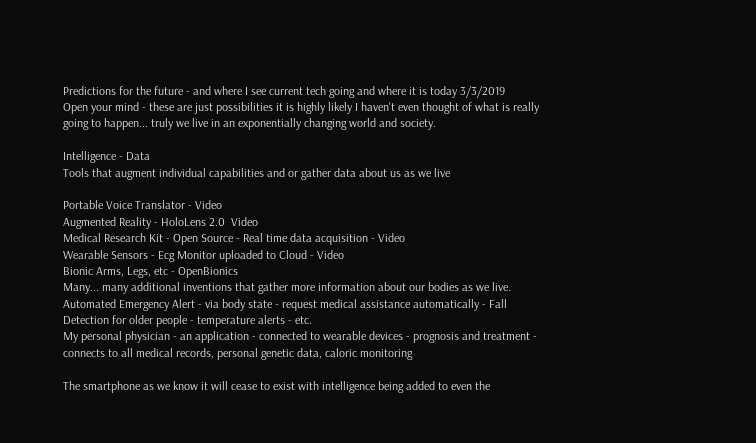Predictions for the future - and where I see current tech going and where it is today 3/3/2019
Open your mind - these are just possibilities it is highly likely I haven't even thought of what is really going to happen... truly we live in an exponentially changing world and society.

Intelligence - Data
Tools that augment individual capabilities and or gather data about us as we live

Portable Voice Translator - Video
Augmented Reality - HoloLens 2.0  Video
Medical Research Kit - Open Source - Real time data acquisition - Video
Wearable Sensors - Ecg Monitor uploaded to Cloud - Video
Bionic Arms, Legs, etc - OpenBionics
Many... many additional inventions that gather more information about our bodies as we live.
Automated Emergency Alert - via body state - request medical assistance automatically - Fall Detection for older people - temperature alerts - etc.
My personal physician - an application - connected to wearable devices - prognosis and treatment - connects to all medical records, personal genetic data, caloric monitoring

The smartphone as we know it will cease to exist with intelligence being added to even the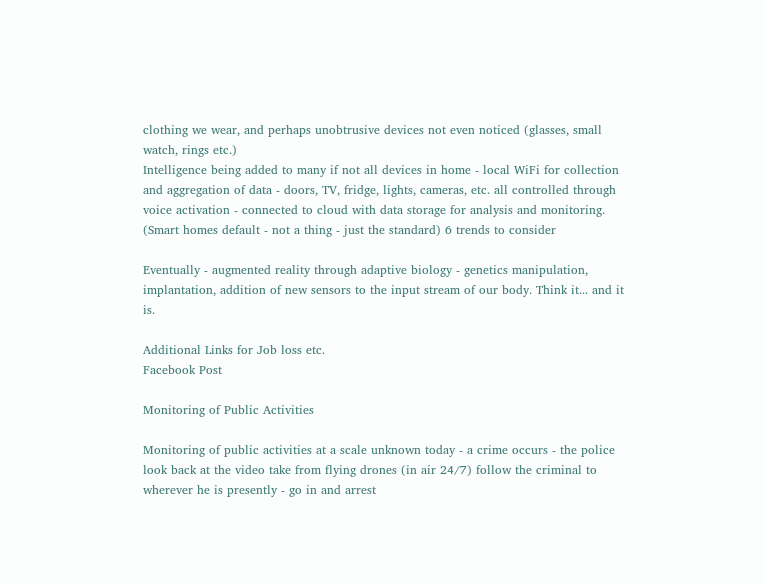clothing we wear, and perhaps unobtrusive devices not even noticed (glasses, small watch, rings etc.)
Intelligence being added to many if not all devices in home - local WiFi for collection and aggregation of data - doors, TV, fridge, lights, cameras, etc. all controlled through voice activation - connected to cloud with data storage for analysis and monitoring. (Smart homes default - not a thing - just the standard) 6 trends to consider

Eventually - augmented reality through adaptive biology - genetics manipulation, implantation, addition of new sensors to the input stream of our body. Think it... and it is.

Additional Links for Job loss etc.
Facebook Post

Monitoring of Public Activities

Monitoring of public activities at a scale unknown today - a crime occurs - the police look back at the video take from flying drones (in air 24/7) follow the criminal to wherever he is presently - go in and arrest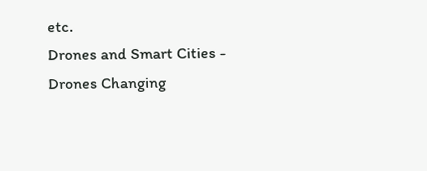etc.
Drones and Smart Cities - Drones Changing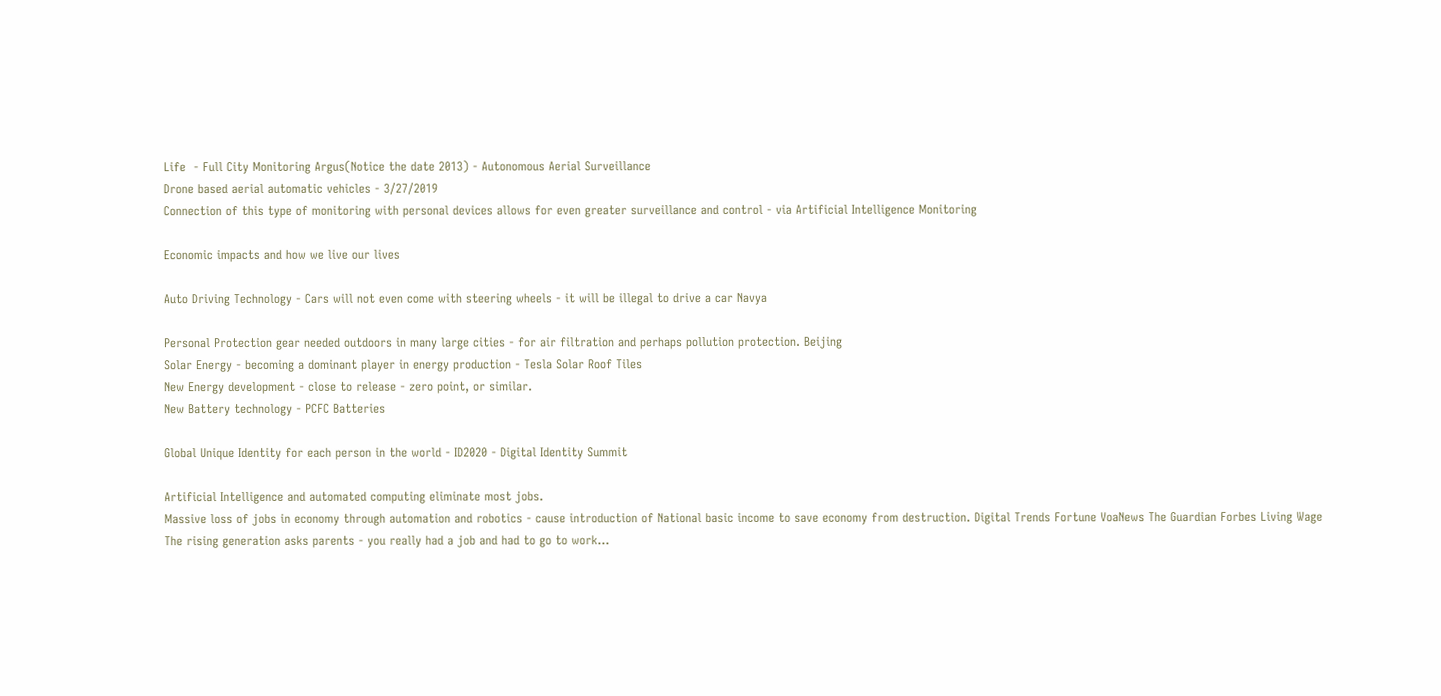Life  - Full City Monitoring Argus(Notice the date 2013) - Autonomous Aerial Surveillance
Drone based aerial automatic vehicles - 3/27/2019
Connection of this type of monitoring with personal devices allows for even greater surveillance and control - via Artificial Intelligence Monitoring

Economic impacts and how we live our lives

Auto Driving Technology - Cars will not even come with steering wheels - it will be illegal to drive a car Navya

Personal Protection gear needed outdoors in many large cities - for air filtration and perhaps pollution protection. Beijing
Solar Energy - becoming a dominant player in energy production - Tesla Solar Roof Tiles
New Energy development - close to release - zero point, or similar.
New Battery technology - PCFC Batteries

Global Unique Identity for each person in the world - ID2020 - Digital Identity Summit

Artificial Intelligence and automated computing eliminate most jobs.
Massive loss of jobs in economy through automation and robotics - cause introduction of National basic income to save economy from destruction. Digital Trends Fortune VoaNews The Guardian Forbes Living Wage
The rising generation asks parents - you really had a job and had to go to work...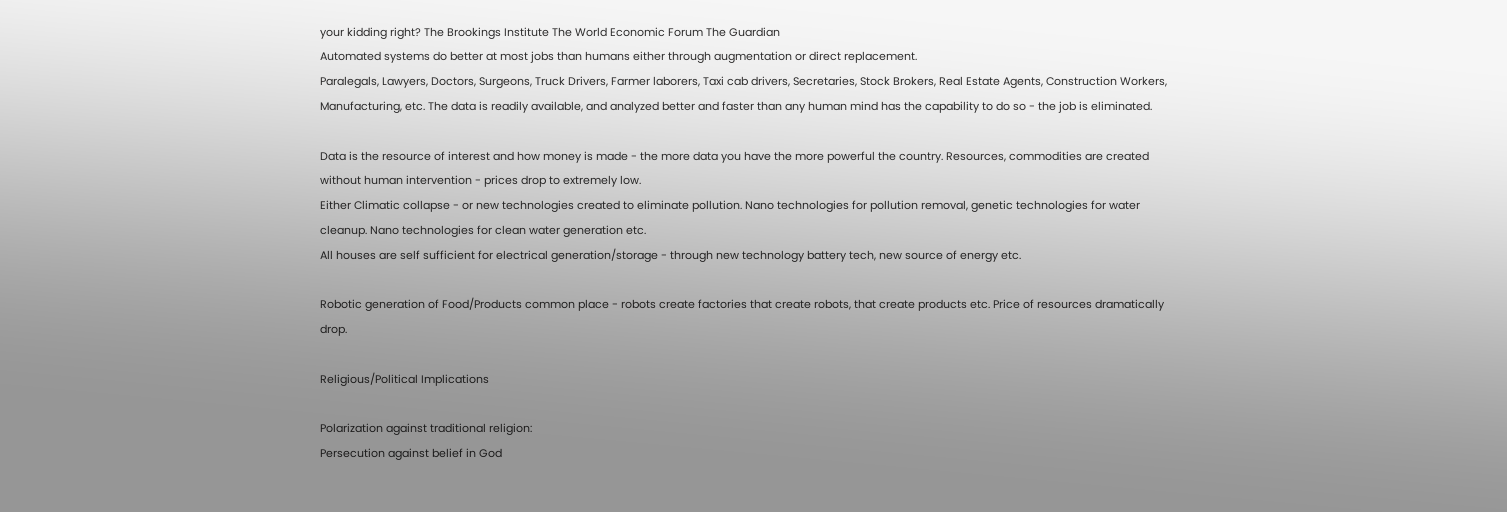your kidding right? The Brookings Institute The World Economic Forum The Guardian
Automated systems do better at most jobs than humans either through augmentation or direct replacement.
Paralegals, Lawyers, Doctors, Surgeons, Truck Drivers, Farmer laborers, Taxi cab drivers, Secretaries, Stock Brokers, Real Estate Agents, Construction Workers, Manufacturing, etc. The data is readily available, and analyzed better and faster than any human mind has the capability to do so - the job is eliminated.

Data is the resource of interest and how money is made - the more data you have the more powerful the country. Resources, commodities are created without human intervention - prices drop to extremely low.
Either Climatic collapse - or new technologies created to eliminate pollution. Nano technologies for pollution removal, genetic technologies for water cleanup. Nano technologies for clean water generation etc.
All houses are self sufficient for electrical generation/storage - through new technology battery tech, new source of energy etc.

Robotic generation of Food/Products common place - robots create factories that create robots, that create products etc. Price of resources dramatically drop.

Religious/Political Implications

Polarization against traditional religion:
Persecution against belief in God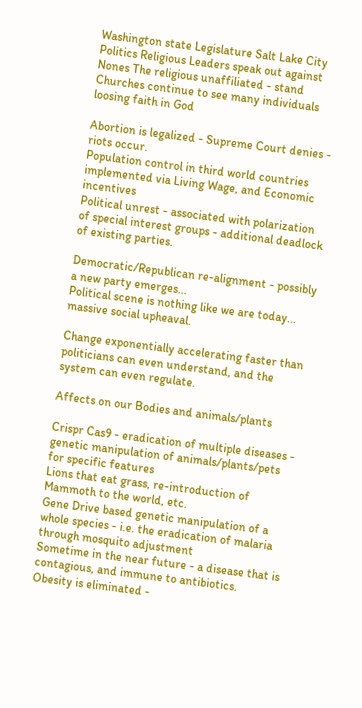Washington state Legislature Salt Lake City Politics Religious Leaders speak out against Nones The religious unaffiliated - stand
Churches continue to see many individuals loosing faith in God

Abortion is legalized - Supreme Court denies - riots occur.
Population control in third world countries implemented via Living Wage, and Economic incentives
Political unrest - associated with polarization of special interest groups - additional deadlock of existing parties.

Democratic/Republican re-alignment - possibly a new party emerges...
Political scene is nothing like we are today... massive social upheaval.

Change exponentially accelerating faster than politicians can even understand, and the system can even regulate.

Affects on our Bodies and animals/plants

Crispr Cas9 - eradication of multiple diseases - genetic manipulation of animals/plants/pets for specific features
Lions that eat grass, re-introduction of Mammoth to the world, etc.
Gene Drive based genetic manipulation of a whole species - i.e. the eradication of malaria through mosquito adjustment
Sometime in the near future - a disease that is contagious, and immune to antibiotics.
Obesity is eliminated -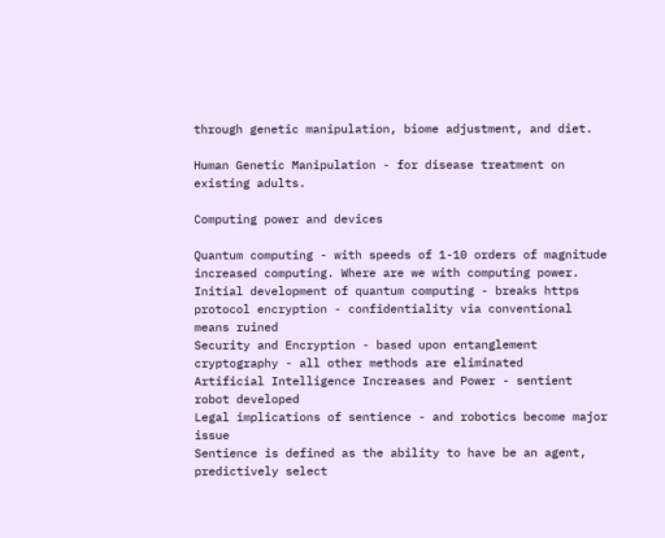through genetic manipulation, biome adjustment, and diet.

Human Genetic Manipulation - for disease treatment on existing adults.

Computing power and devices

Quantum computing - with speeds of 1-10 orders of magnitude increased computing. Where are we with computing power.
Initial development of quantum computing - breaks https protocol encryption - confidentiality via conventional means ruined
Security and Encryption - based upon entanglement cryptography - all other methods are eliminated
Artificial Intelligence Increases and Power - sentient robot developed
Legal implications of sentience - and robotics become major issue
Sentience is defined as the ability to have be an agent, predictively select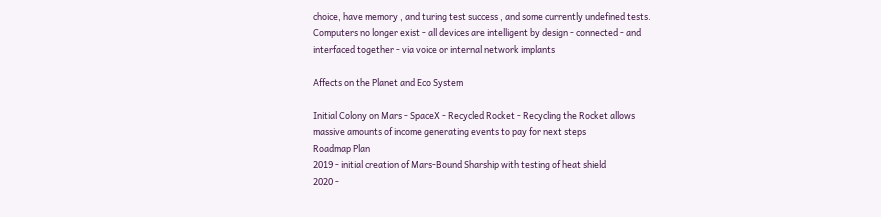choice, have memory , and turing test success , and some currently undefined tests.
Computers no longer exist - all devices are intelligent by design - connected - and interfaced together - via voice or internal network implants

Affects on the Planet and Eco System

Initial Colony on Mars - SpaceX - Recycled Rocket - Recycling the Rocket allows massive amounts of income generating events to pay for next steps
Roadmap Plan
2019 - initial creation of Mars-Bound Sharship with testing of heat shield
2020 -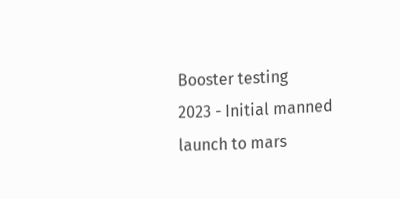Booster testing
2023 - Initial manned launch to mars